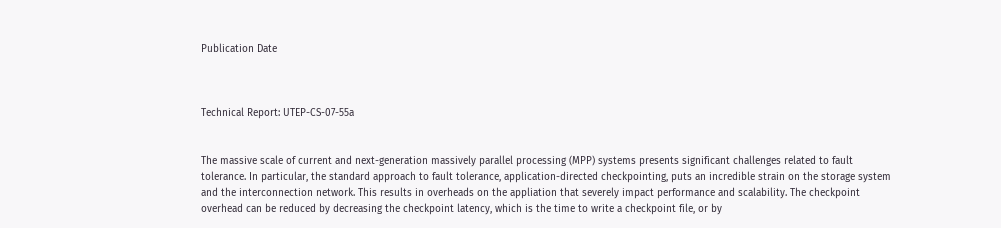Publication Date



Technical Report: UTEP-CS-07-55a


The massive scale of current and next-generation massively parallel processing (MPP) systems presents significant challenges related to fault tolerance. In particular, the standard approach to fault tolerance, application-directed checkpointing, puts an incredible strain on the storage system and the interconnection network. This results in overheads on the appliation that severely impact performance and scalability. The checkpoint overhead can be reduced by decreasing the checkpoint latency, which is the time to write a checkpoint file, or by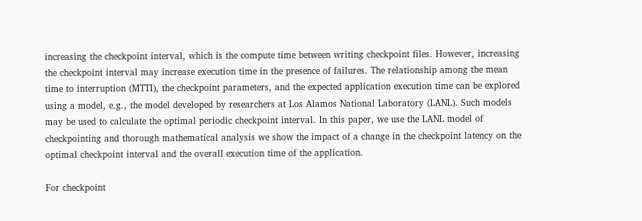increasing the checkpoint interval, which is the compute time between writing checkpoint files. However, increasing the checkpoint interval may increase execution time in the presence of failures. The relationship among the mean time to interruption (MTTI), the checkpoint parameters, and the expected application execution time can be explored using a model, e.g., the model developed by researchers at Los Alamos National Laboratory (LANL). Such models may be used to calculate the optimal periodic checkpoint interval. In this paper, we use the LANL model of checkpointing and thorough mathematical analysis we show the impact of a change in the checkpoint latency on the optimal checkpoint interval and the overall execution time of the application.

For checkpoint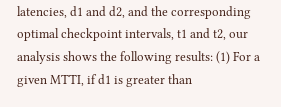latencies, d1 and d2, and the corresponding optimal checkpoint intervals, t1 and t2, our analysis shows the following results: (1) For a given MTTI, if d1 is greater than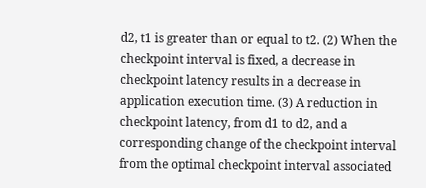d2, t1 is greater than or equal to t2. (2) When the checkpoint interval is fixed, a decrease in checkpoint latency results in a decrease in application execution time. (3) A reduction in checkpoint latency, from d1 to d2, and a corresponding change of the checkpoint interval from the optimal checkpoint interval associated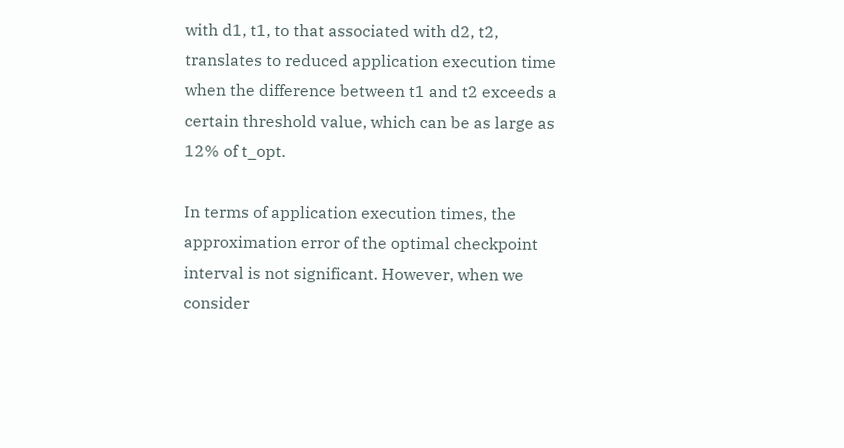with d1, t1, to that associated with d2, t2, translates to reduced application execution time when the difference between t1 and t2 exceeds a certain threshold value, which can be as large as 12% of t_opt.

In terms of application execution times, the approximation error of the optimal checkpoint interval is not significant. However, when we consider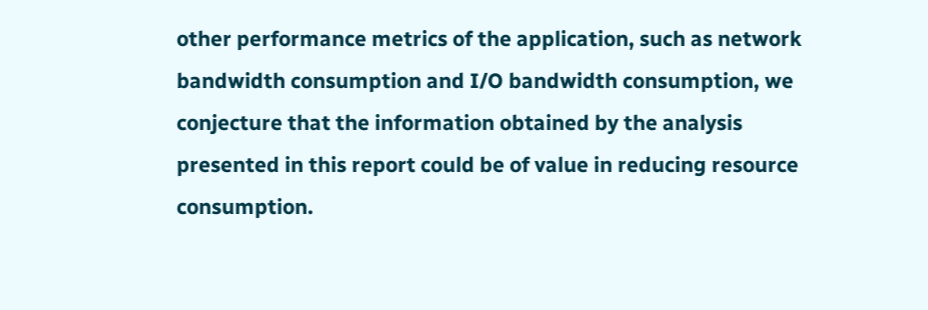other performance metrics of the application, such as network bandwidth consumption and I/O bandwidth consumption, we conjecture that the information obtained by the analysis presented in this report could be of value in reducing resource consumption.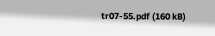tr07-55.pdf (160 kB)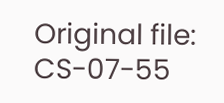Original file: CS-07-55